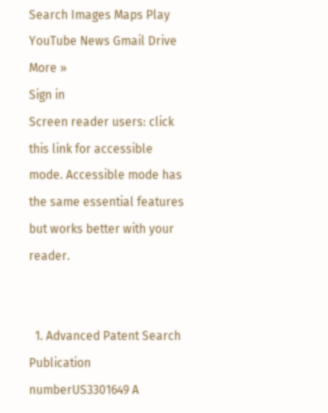Search Images Maps Play YouTube News Gmail Drive More »
Sign in
Screen reader users: click this link for accessible mode. Accessible mode has the same essential features but works better with your reader.


  1. Advanced Patent Search
Publication numberUS3301649 A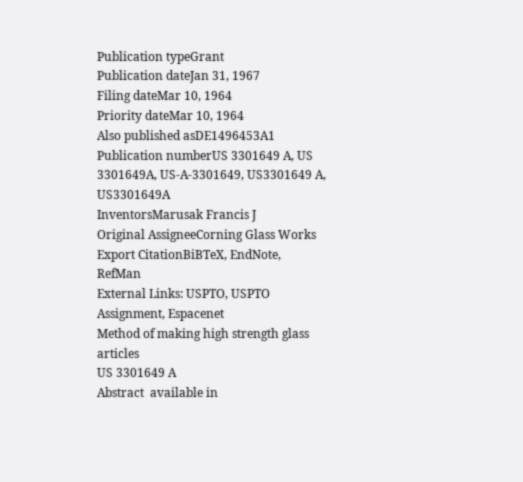Publication typeGrant
Publication dateJan 31, 1967
Filing dateMar 10, 1964
Priority dateMar 10, 1964
Also published asDE1496453A1
Publication numberUS 3301649 A, US 3301649A, US-A-3301649, US3301649 A, US3301649A
InventorsMarusak Francis J
Original AssigneeCorning Glass Works
Export CitationBiBTeX, EndNote, RefMan
External Links: USPTO, USPTO Assignment, Espacenet
Method of making high strength glass articles
US 3301649 A
Abstract  available in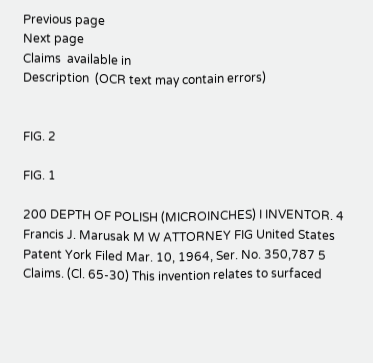Previous page
Next page
Claims  available in
Description  (OCR text may contain errors)


FIG. 2

FIG. 1

200 DEPTH OF POLISH (MICROINCHES) I INVENTOR. 4 Francis J. Marusak M W ATTORNEY FIG United States Patent York Filed Mar. 10, 1964, Ser. No. 350,787 5 Claims. (Cl. 65-30) This invention relates to surfaced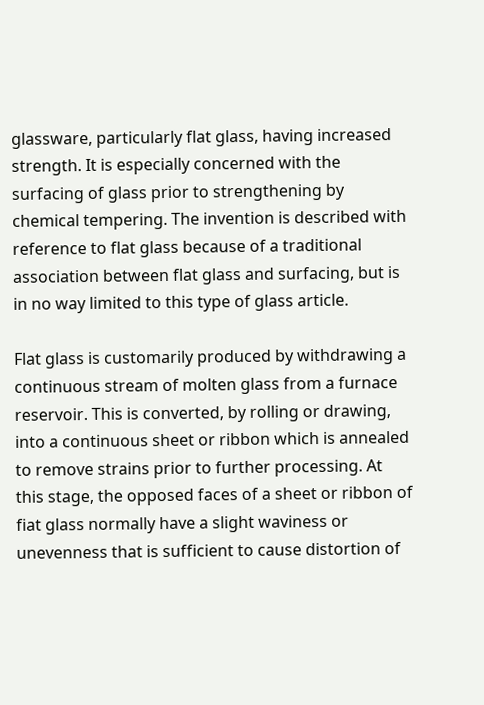glassware, particularly flat glass, having increased strength. It is especially concerned with the surfacing of glass prior to strengthening by chemical tempering. The invention is described with reference to flat glass because of a traditional association between flat glass and surfacing, but is in no way limited to this type of glass article.

Flat glass is customarily produced by withdrawing a continuous stream of molten glass from a furnace reservoir. This is converted, by rolling or drawing, into a continuous sheet or ribbon which is annealed to remove strains prior to further processing. At this stage, the opposed faces of a sheet or ribbon of fiat glass normally have a slight waviness or unevenness that is sufficient to cause distortion of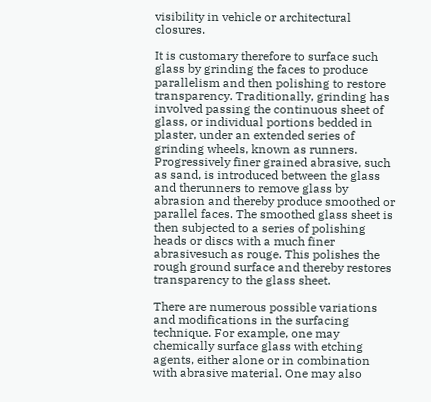visibility in vehicle or architectural closures.

It is customary therefore to surface such glass by grinding the faces to produce parallelism and then polishing to restore transparency. Traditionally, grinding has involved passing the continuous sheet of glass, or individual portions bedded in plaster, under an extended series of grinding wheels, known as runners. Progressively finer grained abrasive, such as sand, is introduced between the glass and therunners to remove glass by abrasion and thereby produce smoothed or parallel faces. The smoothed glass sheet is then subjected to a series of polishing heads or discs with a much finer abrasivesuch as rouge. This polishes the rough ground surface and thereby restores transparency to the glass sheet.

There are numerous possible variations and modifications in the surfacing technique. For example, one may chemically surface glass with etching agents, either alone or in combination with abrasive material. One may also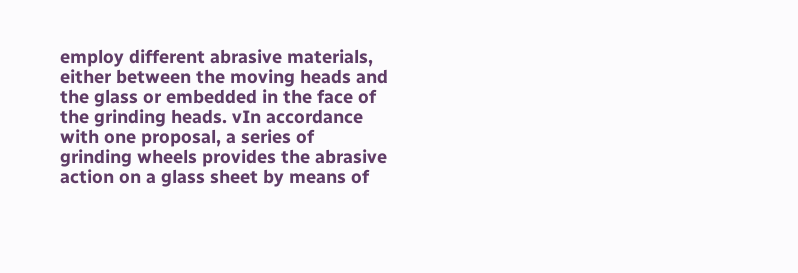employ different abrasive materials, either between the moving heads and the glass or embedded in the face of the grinding heads. vIn accordance with one proposal, a series of grinding wheels provides the abrasive action on a glass sheet by means of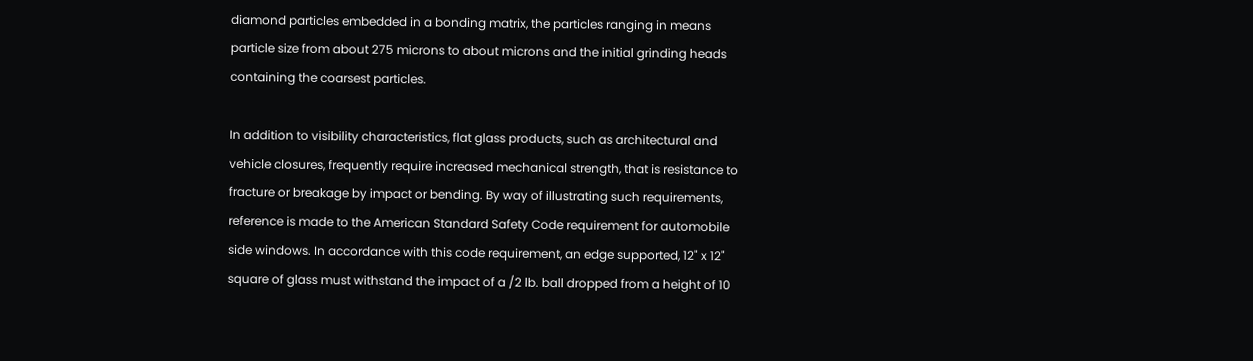diamond particles embedded in a bonding matrix, the particles ranging in means particle size from about 275 microns to about microns and the initial grinding heads containing the coarsest particles.

In addition to visibility characteristics, flat glass products, such as architectural and vehicle closures, frequently require increased mechanical strength, that is resistance to fracture or breakage by impact or bending. By way of illustrating such requirements, reference is made to the American Standard Safety Code requirement for automobile side windows. In accordance with this code requirement, an edge supported, 12" x 12" square of glass must withstand the impact of a /2 lb. ball dropped from a height of 10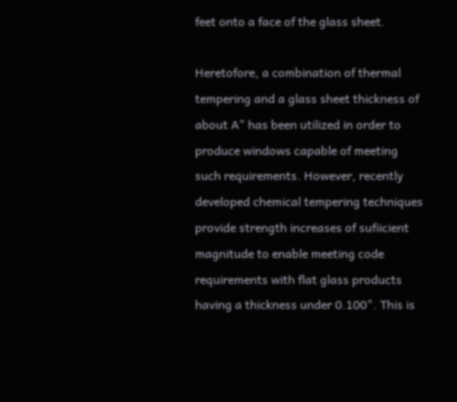feet onto a face of the glass sheet.

Heretofore, a combination of thermal tempering and a glass sheet thickness of about A" has been utilized in order to produce windows capable of meeting such requirements. However, recently developed chemical tempering techniques provide strength increases of sufiicient magnitude to enable meeting code requirements with flat glass products having a thickness under 0.100". This is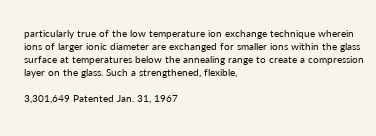particularly true of the low temperature ion exchange technique wherein ions of larger ionic diameter are exchanged for smaller ions within the glass surface at temperatures below the annealing range to create a compression layer on the glass. Such a strengthened, flexible,

3,301,649 Patented Jan. 31, 1967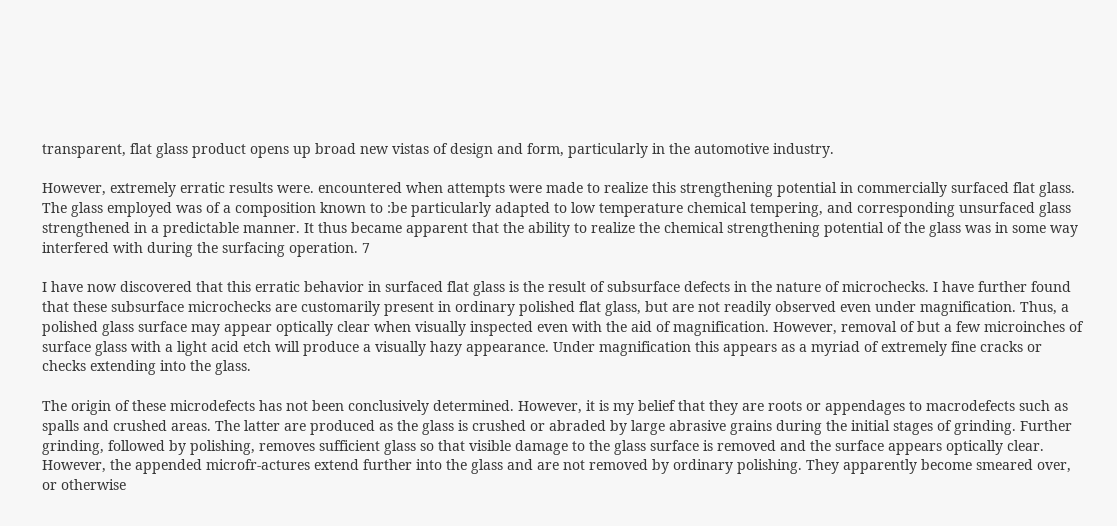transparent, flat glass product opens up broad new vistas of design and form, particularly in the automotive industry.

However, extremely erratic results were. encountered when attempts were made to realize this strengthening potential in commercially surfaced flat glass. The glass employed was of a composition known to :be particularly adapted to low temperature chemical tempering, and corresponding unsurfaced glass strengthened in a predictable manner. It thus became apparent that the ability to realize the chemical strengthening potential of the glass was in some way interfered with during the surfacing operation. 7

I have now discovered that this erratic behavior in surfaced flat glass is the result of subsurface defects in the nature of microchecks. I have further found that these subsurface microchecks are customarily present in ordinary polished flat glass, but are not readily observed even under magnification. Thus, a polished glass surface may appear optically clear when visually inspected even with the aid of magnification. However, removal of but a few microinches of surface glass with a light acid etch will produce a visually hazy appearance. Under magnification this appears as a myriad of extremely fine cracks or checks extending into the glass.

The origin of these microdefects has not been conclusively determined. However, it is my belief that they are roots or appendages to macrodefects such as spalls and crushed areas. The latter are produced as the glass is crushed or abraded by large abrasive grains during the initial stages of grinding. Further grinding, followed by polishing, removes sufficient glass so that visible damage to the glass surface is removed and the surface appears optically clear. However, the appended microfr-actures extend further into the glass and are not removed by ordinary polishing. They apparently become smeared over, or otherwise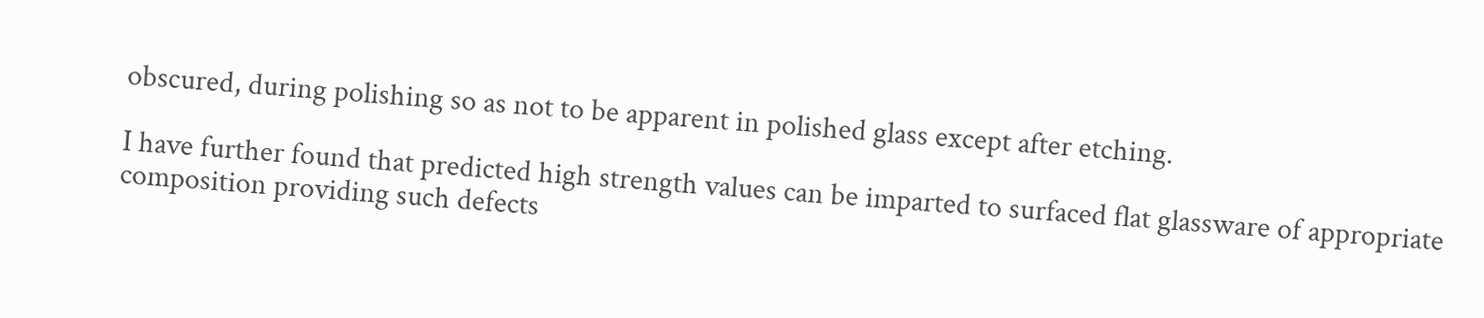obscured, during polishing so as not to be apparent in polished glass except after etching.

I have further found that predicted high strength values can be imparted to surfaced flat glassware of appropriate composition providing such defects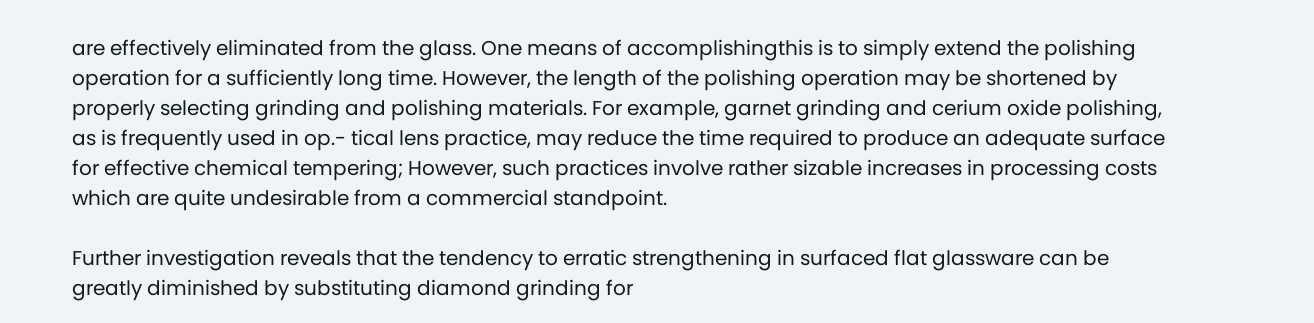are effectively eliminated from the glass. One means of accomplishingthis is to simply extend the polishing operation for a sufficiently long time. However, the length of the polishing operation may be shortened by properly selecting grinding and polishing materials. For example, garnet grinding and cerium oxide polishing, as is frequently used in op.- tical lens practice, may reduce the time required to produce an adequate surface for effective chemical tempering; However, such practices involve rather sizable increases in processing costs which are quite undesirable from a commercial standpoint.

Further investigation reveals that the tendency to erratic strengthening in surfaced flat glassware can be greatly diminished by substituting diamond grinding for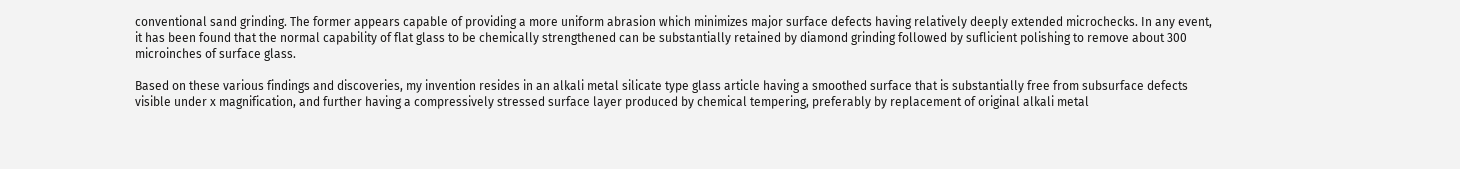conventional sand grinding. The former appears capable of providing a more uniform abrasion which minimizes major surface defects having relatively deeply extended microchecks. In any event, it has been found that the normal capability of flat glass to be chemically strengthened can be substantially retained by diamond grinding followed by suflicient polishing to remove about 300 microinches of surface glass.

Based on these various findings and discoveries, my invention resides in an alkali metal silicate type glass article having a smoothed surface that is substantially free from subsurface defects visible under x magnification, and further having a compressively stressed surface layer produced by chemical tempering, preferably by replacement of original alkali metal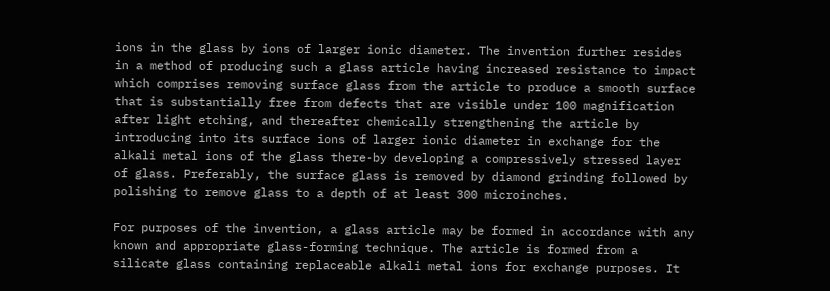ions in the glass by ions of larger ionic diameter. The invention further resides in a method of producing such a glass article having increased resistance to impact which comprises removing surface glass from the article to produce a smooth surface that is substantially free from defects that are visible under 100 magnification after light etching, and thereafter chemically strengthening the article by introducing into its surface ions of larger ionic diameter in exchange for the alkali metal ions of the glass there-by developing a compressively stressed layer of glass. Preferably, the surface glass is removed by diamond grinding followed by polishing to remove glass to a depth of at least 300 microinches.

For purposes of the invention, a glass article may be formed in accordance with any known and appropriate glass-forming technique. The article is formed from a silicate glass containing replaceable alkali metal ions for exchange purposes. It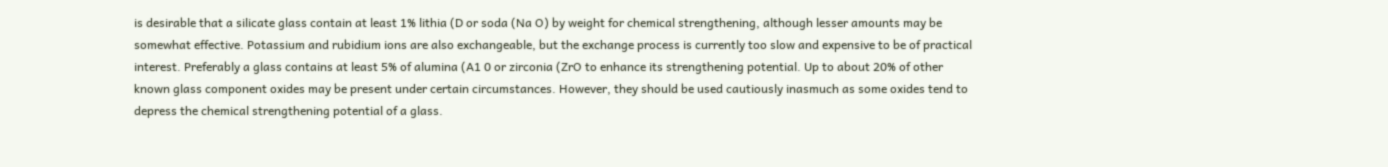is desirable that a silicate glass contain at least 1% lithia (D or soda (Na O) by weight for chemical strengthening, although lesser amounts may be somewhat effective. Potassium and rubidium ions are also exchangeable, but the exchange process is currently too slow and expensive to be of practical interest. Preferably a glass contains at least 5% of alumina (A1 0 or zirconia (ZrO to enhance its strengthening potential. Up to about 20% of other known glass component oxides may be present under certain circumstances. However, they should be used cautiously inasmuch as some oxides tend to depress the chemical strengthening potential of a glass.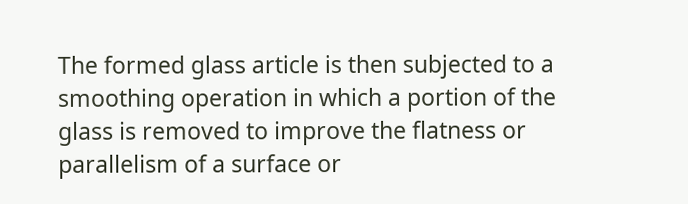The formed glass article is then subjected to a smoothing operation in which a portion of the glass is removed to improve the flatness or parallelism of a surface or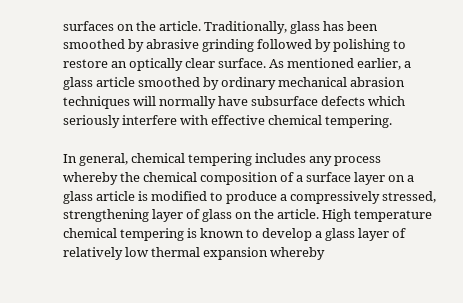surfaces on the article. Traditionally, glass has been smoothed by abrasive grinding followed by polishing to restore an optically clear surface. As mentioned earlier, a glass article smoothed by ordinary mechanical abrasion techniques will normally have subsurface defects which seriously interfere with effective chemical tempering.

In general, chemical tempering includes any process whereby the chemical composition of a surface layer on a glass article is modified to produce a compressively stressed, strengthening layer of glass on the article. High temperature chemical tempering is known to develop a glass layer of relatively low thermal expansion whereby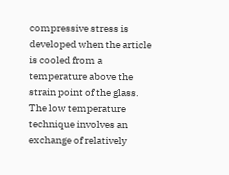compressive stress is developed when the article is cooled from a temperature above the strain point of the glass. The low temperature technique involves an exchange of relatively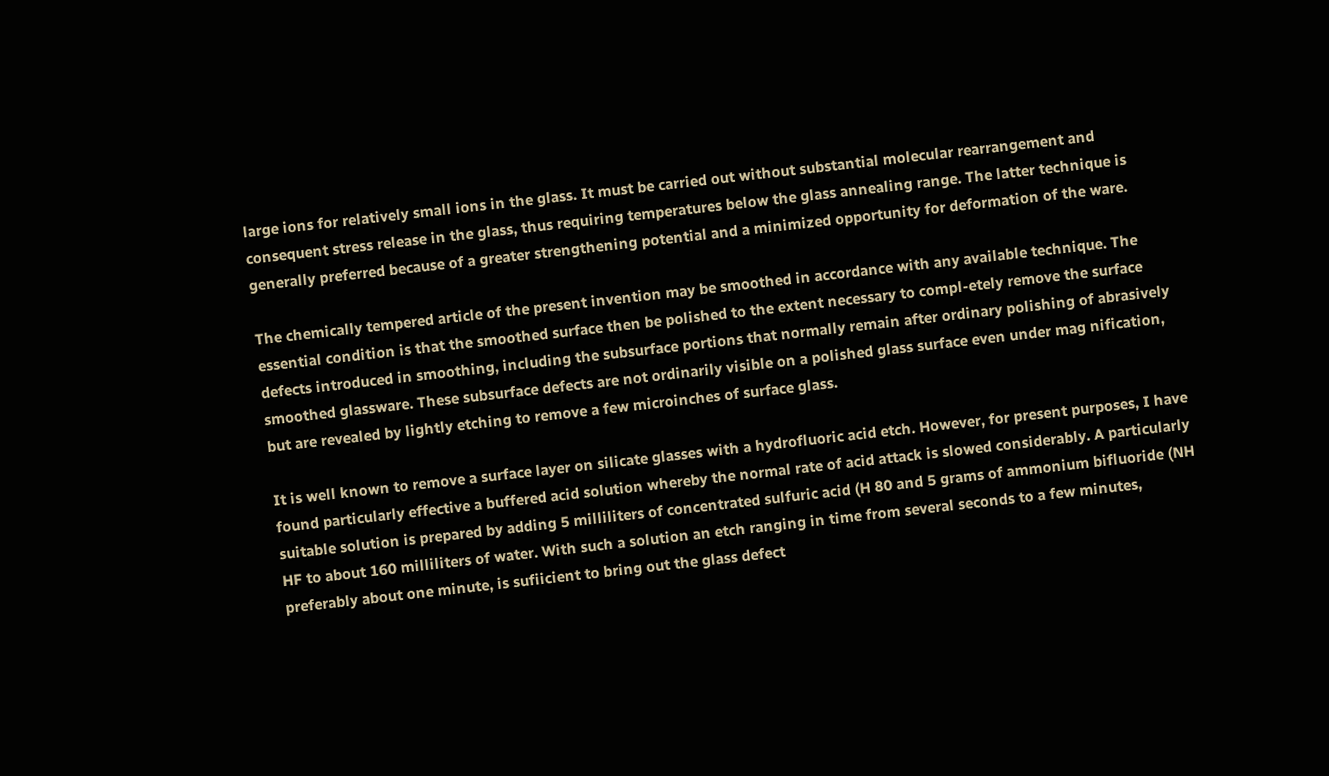large ions for relatively small ions in the glass. It must be carried out without substantial molecular rearrangement and consequent stress release in the glass, thus requiring temperatures below the glass annealing range. The latter technique is generally preferred because of a greater strengthening potential and a minimized opportunity for deformation of the ware.

The chemically tempered article of the present invention may be smoothed in accordance with any available technique. The essential condition is that the smoothed surface then be polished to the extent necessary to compl-etely remove the surface defects introduced in smoothing, including the subsurface portions that normally remain after ordinary polishing of abrasively smoothed glassware. These subsurface defects are not ordinarily visible on a polished glass surface even under mag nification, but are revealed by lightly etching to remove a few microinches of surface glass.

It is well known to remove a surface layer on silicate glasses with a hydrofluoric acid etch. However, for present purposes, I have found particularly effective a buffered acid solution whereby the normal rate of acid attack is slowed considerably. A particularly suitable solution is prepared by adding 5 milliliters of concentrated sulfuric acid (H 80 and 5 grams of ammonium bifluoride (NH HF to about 160 milliliters of water. With such a solution an etch ranging in time from several seconds to a few minutes, preferably about one minute, is sufiicient to bring out the glass defect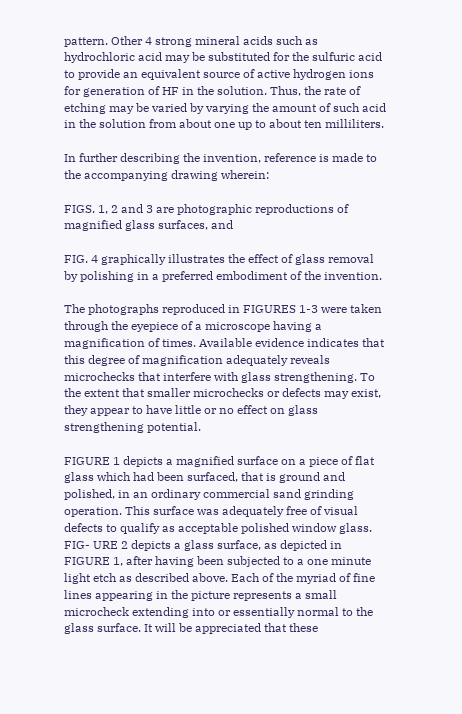pattern. Other 4 strong mineral acids such as hydrochloric acid may be substituted for the sulfuric acid to provide an equivalent source of active hydrogen ions for generation of HF in the solution. Thus, the rate of etching may be varied by varying the amount of such acid in the solution from about one up to about ten milliliters.

In further describing the invention, reference is made to the accompanying drawing wherein:

FIGS. 1, 2 and 3 are photographic reproductions of magnified glass surfaces, and

FIG. 4 graphically illustrates the effect of glass removal by polishing in a preferred embodiment of the invention.

The photographs reproduced in FIGURES 1-3 were taken through the eyepiece of a microscope having a magnification of times. Available evidence indicates that this degree of magnification adequately reveals microchecks that interfere with glass strengthening. To the extent that smaller microchecks or defects may exist, they appear to have little or no effect on glass strengthening potential.

FIGURE 1 depicts a magnified surface on a piece of flat glass which had been surfaced, that is ground and polished, in an ordinary commercial sand grinding operation. This surface was adequately free of visual defects to qualify as acceptable polished window glass. FIG- URE 2 depicts a glass surface, as depicted in FIGURE 1, after having been subjected to a one minute light etch as described above. Each of the myriad of fine lines appearing in the picture represents a small microcheck extending into or essentially normal to the glass surface. It will be appreciated that these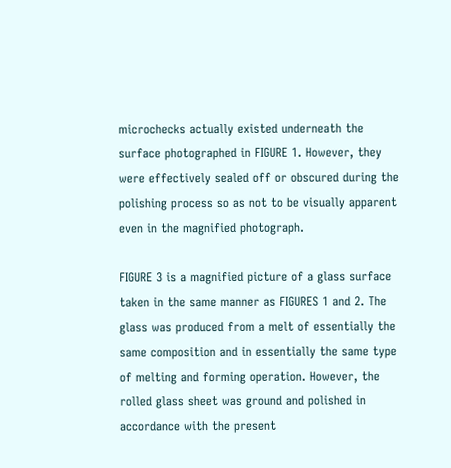microchecks actually existed underneath the surface photographed in FIGURE 1. However, they were effectively sealed off or obscured during the polishing process so as not to be visually apparent even in the magnified photograph.

FIGURE 3 is a magnified picture of a glass surface taken in the same manner as FIGURES 1 and 2. The glass was produced from a melt of essentially the same composition and in essentially the same type of melting and forming operation. However, the rolled glass sheet was ground and polished in accordance with the present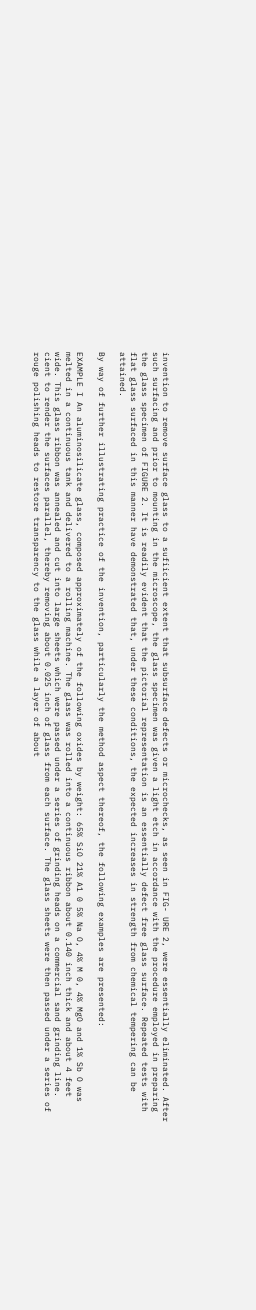invention to remove surface glass to a sufiicient extent that subsurface defects or microchecks, as seen in FIG- URE 2, were essentially eliminated. After such surfacing and prior to mounting in the microscope, the glass specimen was given a light etch in accordance with the procedure employed in preparing the glass specimen of FIGURE 2. It is readily evident that the pictorial representation is an essentially defect free glass surface. Repeated tests with flat glass surfaced in this manner have demonstrated that, under these conditions, the expected increases in strength from chemical tempering can be attained.

By way of further illustrating practice of the invention, particularly the method aspect thereof, the following examples are presented:

EXAMPLE I An aluminosilicate glass, composed approximately of the following oxides by weight: 65% SiO 21% A1 0 5% Na O, 4% M 0, 4% MgO and 1% Sb O was melted in a continuous tank and delivered to a rolling machine. The glass was rolled into a continuous ribbon about 0.140 inch thick and about 4 feet wide. This glass ribbon was annealed and cut into large sheets which were passed under a series of grinding heads on a commercial sand grinding line. cient to render the surfaces parallel, thereby removing about 0.025 inch of glass from each surface. The glass sheets were then passed under a series of rouge polishing heads to restore transparency to the glass while a layer of about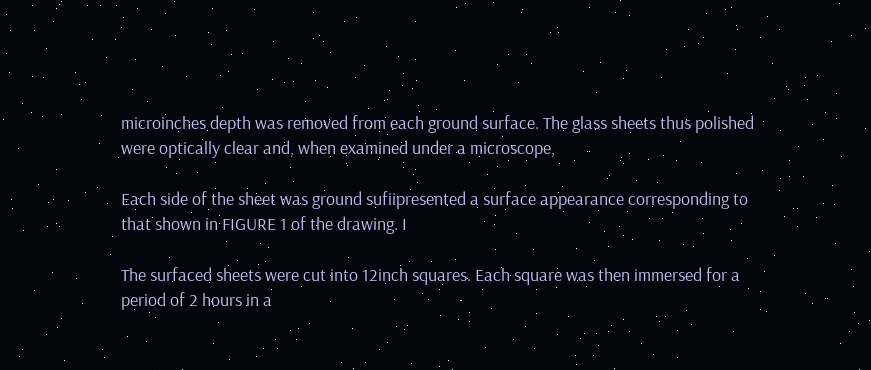microinches depth was removed from each ground surface. The glass sheets thus polished were optically clear and, when examined under a microscope,

Each side of the sheet was ground sufiipresented a surface appearance corresponding to that shown in FIGURE 1 of the drawing. I

The surfaced sheets were cut into 12inch squares. Each square was then immersed for a period of 2 hours in a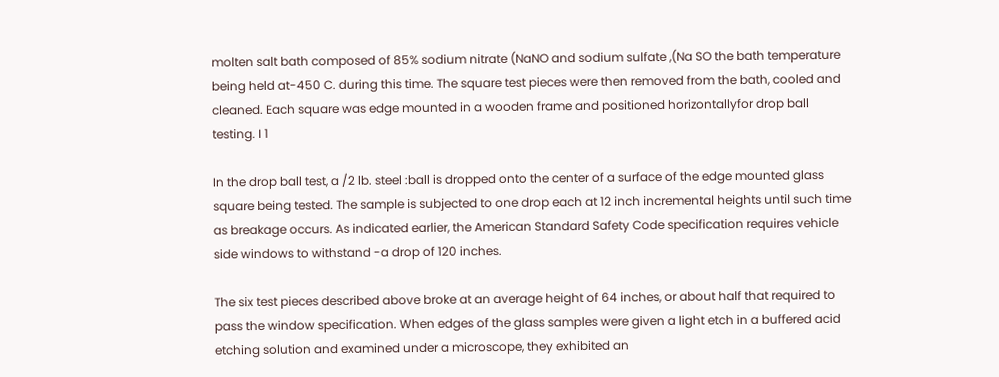molten salt bath composed of 85% sodium nitrate (NaNO and sodium sulfate ,(Na SO the bath temperature being held at-450 C. during this time. The square test pieces were then removed from the bath, cooled and cleaned. Each square was edge mounted in a wooden frame and positioned horizontallyfor drop ball testing. I 1

In the drop ball test, a /2 lb. steel :ball is dropped onto the center of a surface of the edge mounted glass square being tested. The sample is subjected to one drop each at 12 inch incremental heights until such time as breakage occurs. As indicated earlier, the American Standard Safety Code specification requires vehicle side windows to withstand -a drop of 120 inches.

The six test pieces described above broke at an average height of 64 inches, or about half that required to pass the window specification. When edges of the glass samples were given a light etch in a buffered acid etching solution and examined under a microscope, they exhibited an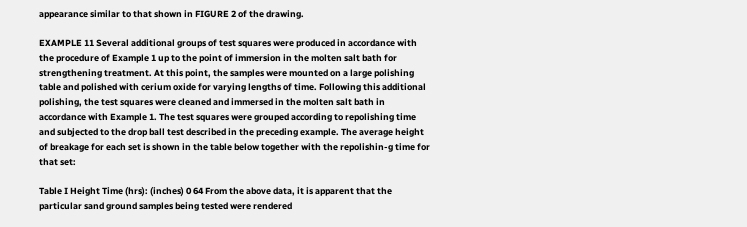appearance similar to that shown in FIGURE 2 of the drawing.

EXAMPLE 11 Several additional groups of test squares were produced in accordance with the procedure of Example 1 up to the point of immersion in the molten salt bath for strengthening treatment. At this point, the samples were mounted on a large polishing table and polished with cerium oxide for varying lengths of time. Following this additional polishing, the test squares were cleaned and immersed in the molten salt bath in accordance with Example 1. The test squares were grouped according to repolishing time and subjected to the drop ball test described in the preceding example. The average height of breakage for each set is shown in the table below together with the repolishin-g time for that set:

Table I Height Time (hrs): (inches) 0 64 From the above data, it is apparent that the particular sand ground samples being tested were rendered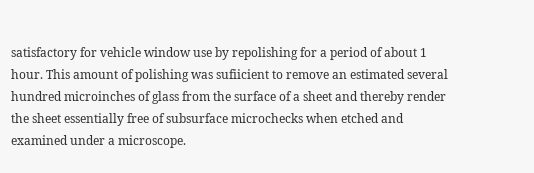satisfactory for vehicle window use by repolishing for a period of about 1 hour. This amount of polishing was sufiicient to remove an estimated several hundred microinches of glass from the surface of a sheet and thereby render the sheet essentially free of subsurface microchecks when etched and examined under a microscope.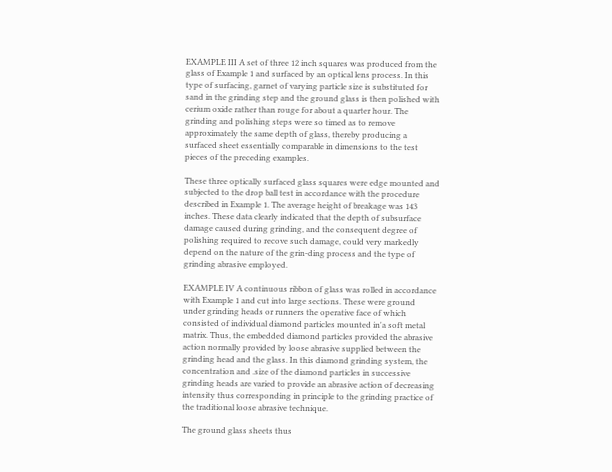EXAMPLE III A set of three 12 inch squares was produced from the glass of Example 1 and surfaced by an optical lens process. In this type of surfacing, garnet of varying particle size is substituted for sand in the grinding step and the ground glass is then polished with cerium oxide rather than rouge for about a quarter hour. The grinding and polishing steps were so timed as to remove approximately the same depth of glass, thereby producing a surfaced sheet essentially comparable in dimensions to the test pieces of the preceding examples.

These three optically surfaced glass squares were edge mounted and subjected to the drop ball test in accordance with the procedure described in Example 1. The average height of breakage was 143 inches. These data clearly indicated that the depth of subsurface damage caused during grinding, and the consequent degree of polishing required to recove such damage, could very markedly depend on the nature of the grin-ding process and the type of grinding abrasive employed.

EXAMPLE IV A continuous ribbon of glass was rolled in accordance with Example 1 and cut into large sections. These were ground under grinding heads or runners the operative face of which consisted of individual diamond particles mounted in'a soft metal matrix. Thus, the embedded diamond particles provided the abrasive action normally provided by loose abrasive supplied between the grinding head and the glass. In this diamond grinding system, the concentration and .size of the diamond particles in successive grinding heads are varied to provide an abrasive action of decreasing intensity thus corresponding in principle to the grinding practice of the traditional loose abrasive technique.

The ground glass sheets thus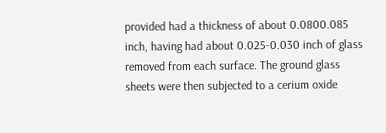provided had a thickness of about 0.0800.085 inch, having had about 0.025-0.030 inch of glass removed from each surface. The ground glass sheets were then subjected to a cerium oxide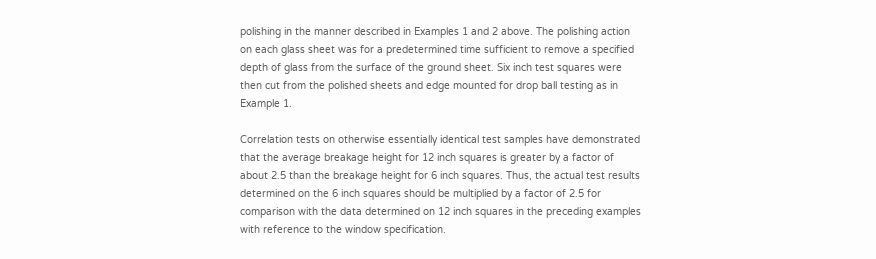polishing in the manner described in Examples 1 and 2 above. The polishing action on each glass sheet was for a predetermined time sufficient to remove a specified depth of glass from the surface of the ground sheet. Six inch test squares were then cut from the polished sheets and edge mounted for drop ball testing as in Example 1.

Correlation tests on otherwise essentially identical test samples have demonstrated that the average breakage height for 12 inch squares is greater by a factor of about 2.5 than the breakage height for 6 inch squares. Thus, the actual test results determined on the 6 inch squares should be multiplied by a factor of 2.5 for comparison with the data determined on 12 inch squares in the preceding examples with reference to the window specification.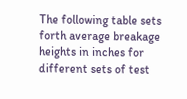The following table sets forth average breakage heights in inches for different sets of test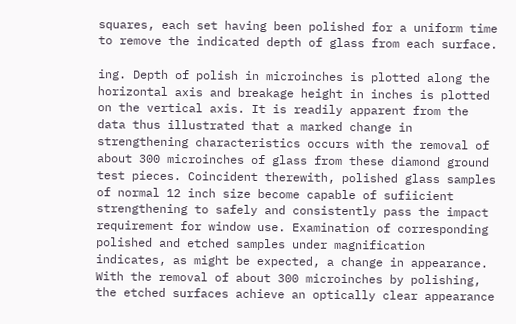squares, each set having been polished for a uniform time to remove the indicated depth of glass from each surface.

ing. Depth of polish in microinches is plotted along the horizontal axis and breakage height in inches is plotted on the vertical axis. It is readily apparent from the data thus illustrated that a marked change in strengthening characteristics occurs with the removal of about 300 microinches of glass from these diamond ground test pieces. Coincident therewith, polished glass samples of normal 12 inch size become capable of sufiicient strengthening to safely and consistently pass the impact requirement for window use. Examination of corresponding polished and etched samples under magnification indicates, as might be expected, a change in appearance. With the removal of about 300 microinches by polishing, the etched surfaces achieve an optically clear appearance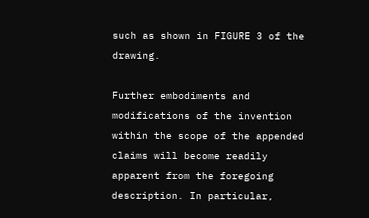such as shown in FIGURE 3 of the drawing.

Further embodiments and modifications of the invention within the scope of the appended claims will become readily apparent from the foregoing description. In particular,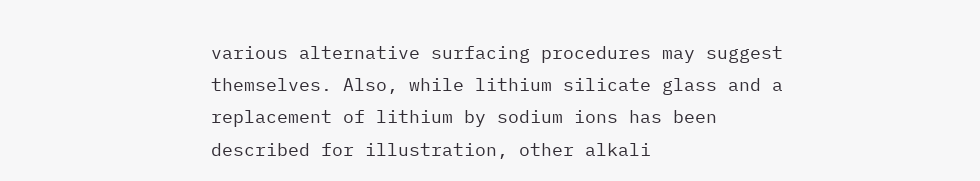various alternative surfacing procedures may suggest themselves. Also, while lithium silicate glass and a replacement of lithium by sodium ions has been described for illustration, other alkali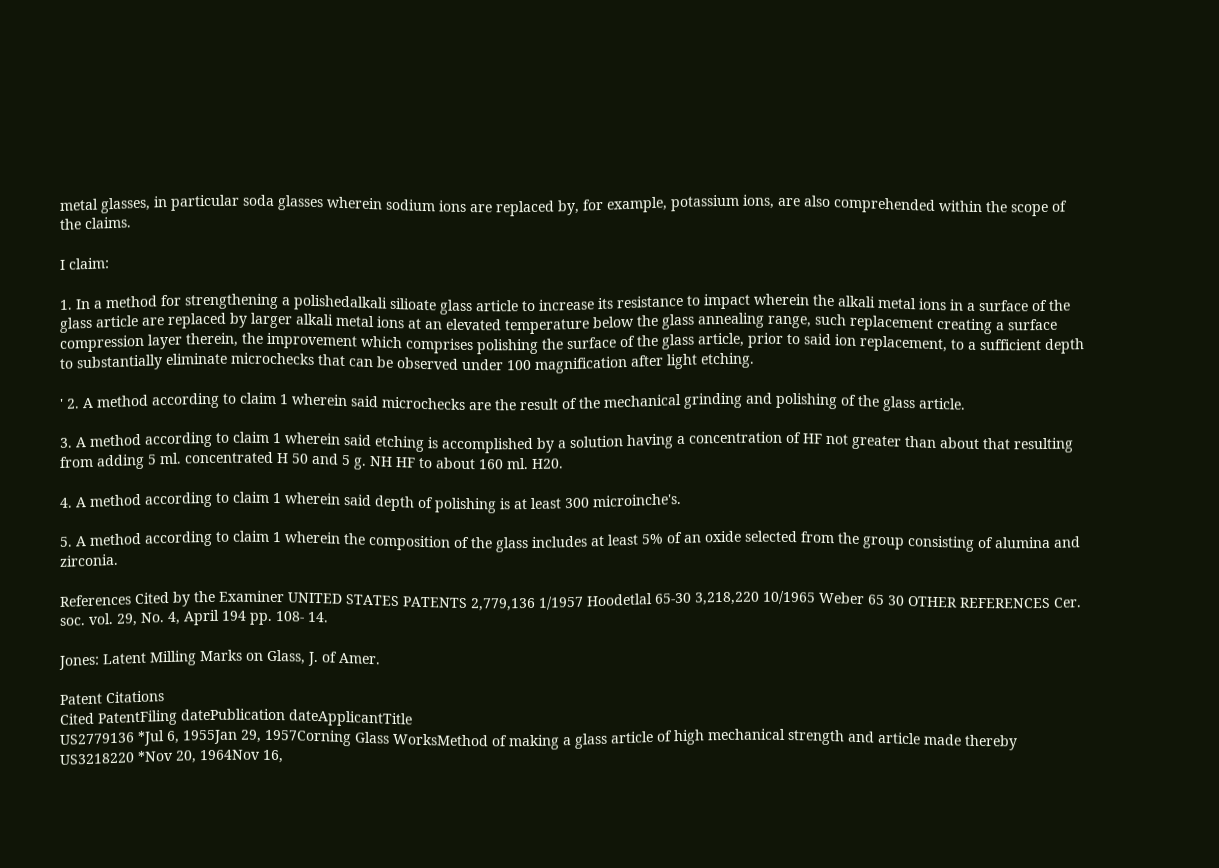metal glasses, in particular soda glasses wherein sodium ions are replaced by, for example, potassium ions, are also comprehended within the scope of the claims.

I claim:

1. In a method for strengthening a polishedalkali silioate glass article to increase its resistance to impact wherein the alkali metal ions in a surface of the glass article are replaced by larger alkali metal ions at an elevated temperature below the glass annealing range, such replacement creating a surface compression layer therein, the improvement which comprises polishing the surface of the glass article, prior to said ion replacement, to a sufficient depth to substantially eliminate microchecks that can be observed under 100 magnification after light etching.

' 2. A method according to claim 1 wherein said microchecks are the result of the mechanical grinding and polishing of the glass article.

3. A method according to claim 1 wherein said etching is accomplished by a solution having a concentration of HF not greater than about that resulting from adding 5 ml. concentrated H 50 and 5 g. NH HF to about 160 ml. H20.

4. A method according to claim 1 wherein said depth of polishing is at least 300 microinche's.

5. A method according to claim 1 wherein the composition of the glass includes at least 5% of an oxide selected from the group consisting of alumina and zirconia.

References Cited by the Examiner UNITED STATES PATENTS 2,779,136 1/1957 Hoodetlal 65-30 3,218,220 10/1965 Weber 65 30 OTHER REFERENCES Cer. soc. vol. 29, No. 4, April 194 pp. 108- 14.

Jones: Latent Milling Marks on Glass, J. of Amer.

Patent Citations
Cited PatentFiling datePublication dateApplicantTitle
US2779136 *Jul 6, 1955Jan 29, 1957Corning Glass WorksMethod of making a glass article of high mechanical strength and article made thereby
US3218220 *Nov 20, 1964Nov 16,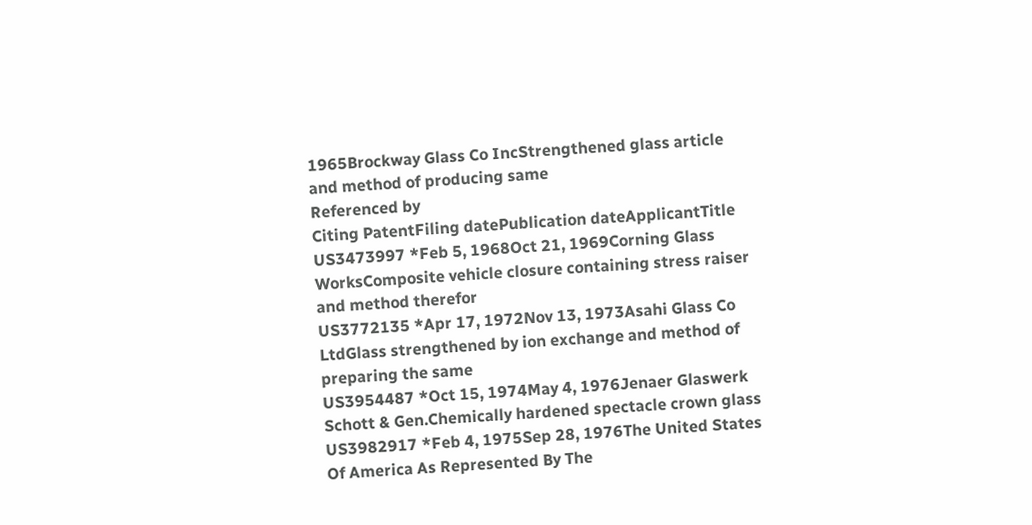1965Brockway Glass Co IncStrengthened glass article and method of producing same
Referenced by
Citing PatentFiling datePublication dateApplicantTitle
US3473997 *Feb 5, 1968Oct 21, 1969Corning Glass WorksComposite vehicle closure containing stress raiser and method therefor
US3772135 *Apr 17, 1972Nov 13, 1973Asahi Glass Co LtdGlass strengthened by ion exchange and method of preparing the same
US3954487 *Oct 15, 1974May 4, 1976Jenaer Glaswerk Schott & Gen.Chemically hardened spectacle crown glass
US3982917 *Feb 4, 1975Sep 28, 1976The United States Of America As Represented By The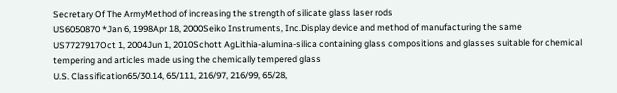Secretary Of The ArmyMethod of increasing the strength of silicate glass laser rods
US6050870 *Jan 6, 1998Apr 18, 2000Seiko Instruments, Inc.Display device and method of manufacturing the same
US7727917Oct 1, 2004Jun 1, 2010Schott AgLithia-alumina-silica containing glass compositions and glasses suitable for chemical tempering and articles made using the chemically tempered glass
U.S. Classification65/30.14, 65/111, 216/97, 216/99, 65/28,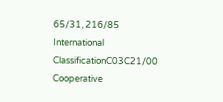65/31, 216/85
International ClassificationC03C21/00
Cooperative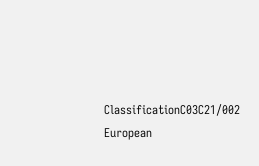ClassificationC03C21/002
European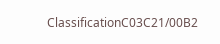ClassificationC03C21/00B2